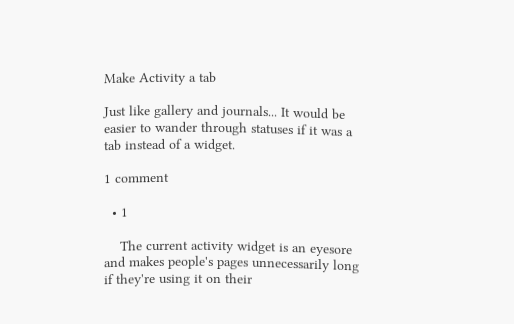Make Activity a tab

Just like gallery and journals... It would be easier to wander through statuses if it was a tab instead of a widget.

1 comment

  • 1

    The current activity widget is an eyesore and makes people's pages unnecessarily long if they're using it on their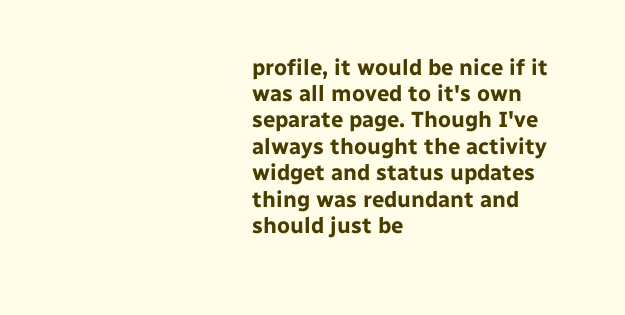profile, it would be nice if it was all moved to it's own separate page. Though I've always thought the activity widget and status updates thing was redundant and should just be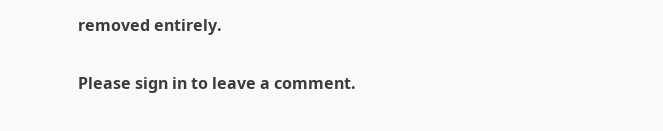removed entirely.

Please sign in to leave a comment.